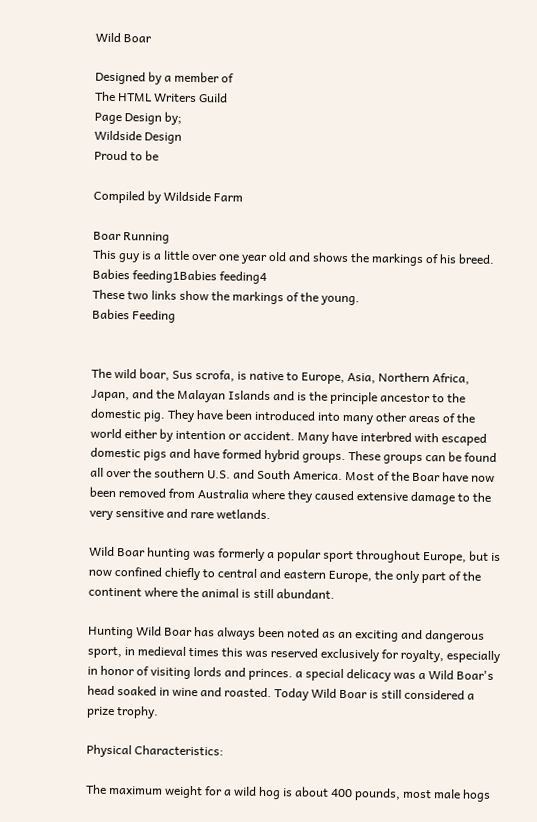Wild Boar

Designed by a member of
The HTML Writers Guild
Page Design by;
Wildside Design
Proud to be

Compiled by Wildside Farm

Boar Running
This guy is a little over one year old and shows the markings of his breed.
Babies feeding1Babies feeding4
These two links show the markings of the young.
Babies Feeding


The wild boar, Sus scrofa, is native to Europe, Asia, Northern Africa, Japan, and the Malayan Islands and is the principle ancestor to the domestic pig. They have been introduced into many other areas of the world either by intention or accident. Many have interbred with escaped domestic pigs and have formed hybrid groups. These groups can be found all over the southern U.S. and South America. Most of the Boar have now been removed from Australia where they caused extensive damage to the very sensitive and rare wetlands.

Wild Boar hunting was formerly a popular sport throughout Europe, but is now confined chiefly to central and eastern Europe, the only part of the continent where the animal is still abundant.

Hunting Wild Boar has always been noted as an exciting and dangerous sport, in medieval times this was reserved exclusively for royalty, especially in honor of visiting lords and princes. a special delicacy was a Wild Boar's head soaked in wine and roasted. Today Wild Boar is still considered a prize trophy.

Physical Characteristics:

The maximum weight for a wild hog is about 400 pounds, most male hogs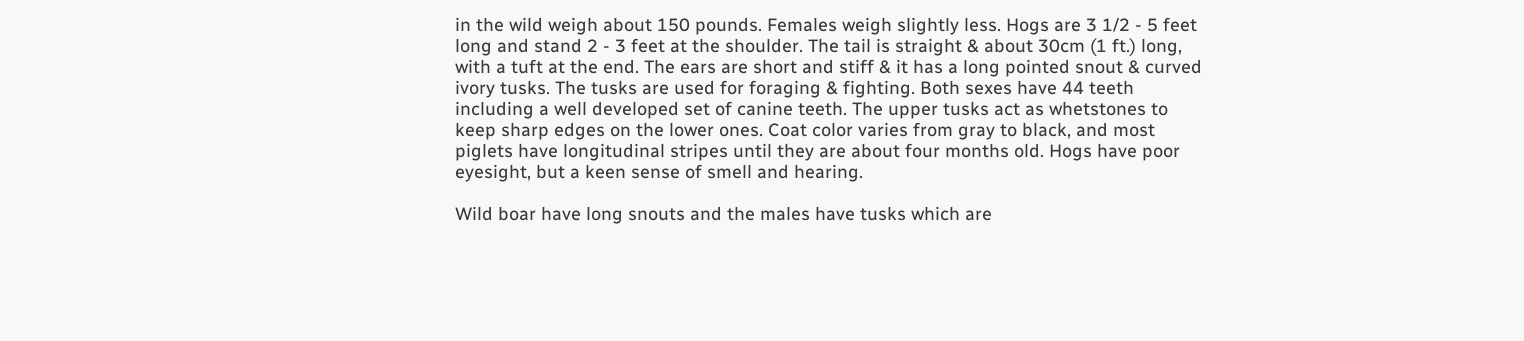in the wild weigh about 150 pounds. Females weigh slightly less. Hogs are 3 1/2 - 5 feet long and stand 2 - 3 feet at the shoulder. The tail is straight & about 30cm (1 ft.) long, with a tuft at the end. The ears are short and stiff & it has a long pointed snout & curved ivory tusks. The tusks are used for foraging & fighting. Both sexes have 44 teeth including a well developed set of canine teeth. The upper tusks act as whetstones to keep sharp edges on the lower ones. Coat color varies from gray to black, and most piglets have longitudinal stripes until they are about four months old. Hogs have poor eyesight, but a keen sense of smell and hearing.

Wild boar have long snouts and the males have tusks which are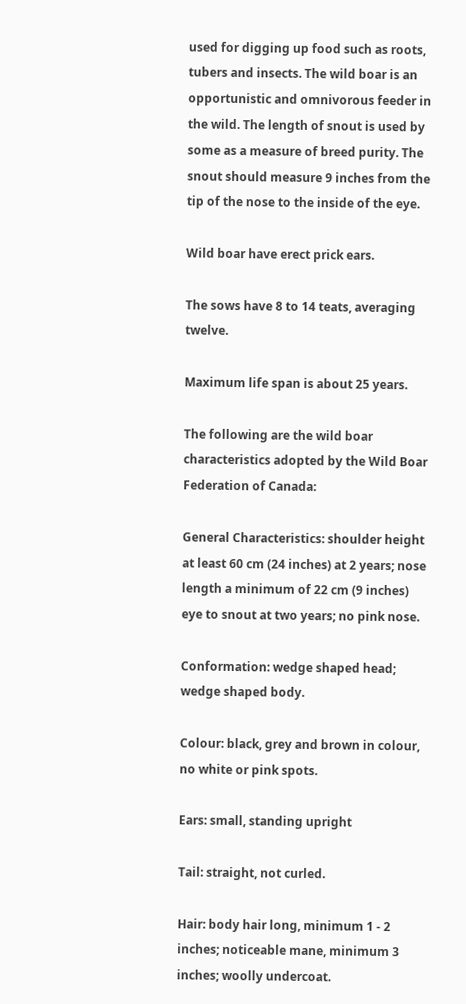used for digging up food such as roots, tubers and insects. The wild boar is an opportunistic and omnivorous feeder in the wild. The length of snout is used by some as a measure of breed purity. The snout should measure 9 inches from the tip of the nose to the inside of the eye.

Wild boar have erect prick ears.

The sows have 8 to 14 teats, averaging twelve.

Maximum life span is about 25 years.

The following are the wild boar characteristics adopted by the Wild Boar Federation of Canada:

General Characteristics: shoulder height at least 60 cm (24 inches) at 2 years; nose length a minimum of 22 cm (9 inches) eye to snout at two years; no pink nose.

Conformation: wedge shaped head; wedge shaped body.

Colour: black, grey and brown in colour, no white or pink spots.

Ears: small, standing upright

Tail: straight, not curled.

Hair: body hair long, minimum 1 - 2 inches; noticeable mane, minimum 3 inches; woolly undercoat.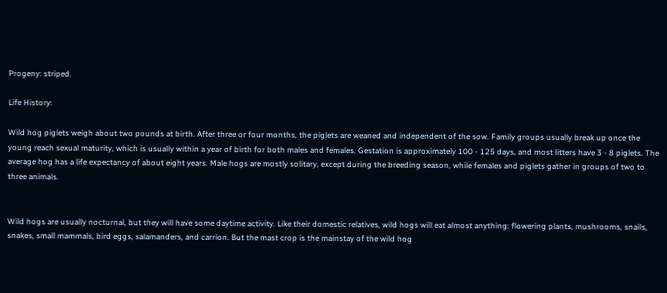Progeny: striped.

Life History:

Wild hog piglets weigh about two pounds at birth. After three or four months, the piglets are weaned and independent of the sow. Family groups usually break up once the young reach sexual maturity, which is usually within a year of birth for both males and females. Gestation is approximately 100 - 125 days, and most litters have 3 - 8 piglets. The average hog has a life expectancy of about eight years. Male hogs are mostly solitary, except during the breeding season, while females and piglets gather in groups of two to three animals.


Wild hogs are usually nocturnal, but they will have some daytime activity. Like their domestic relatives, wild hogs will eat almost anything: flowering plants, mushrooms, snails, snakes, small mammals, bird eggs, salamanders, and carrion. But the mast crop is the mainstay of the wild hog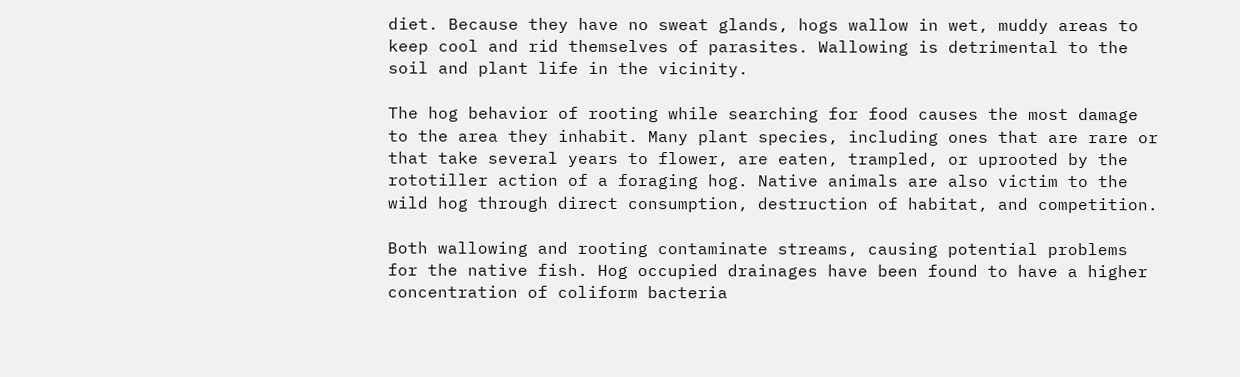diet. Because they have no sweat glands, hogs wallow in wet, muddy areas to keep cool and rid themselves of parasites. Wallowing is detrimental to the soil and plant life in the vicinity.

The hog behavior of rooting while searching for food causes the most damage to the area they inhabit. Many plant species, including ones that are rare or that take several years to flower, are eaten, trampled, or uprooted by the rototiller action of a foraging hog. Native animals are also victim to the wild hog through direct consumption, destruction of habitat, and competition.

Both wallowing and rooting contaminate streams, causing potential problems for the native fish. Hog occupied drainages have been found to have a higher concentration of coliform bacteria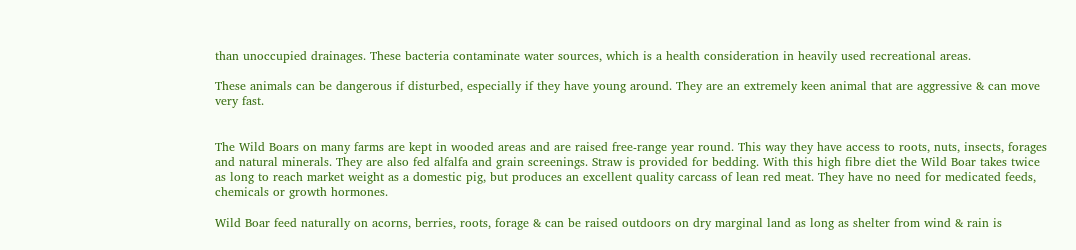than unoccupied drainages. These bacteria contaminate water sources, which is a health consideration in heavily used recreational areas.

These animals can be dangerous if disturbed, especially if they have young around. They are an extremely keen animal that are aggressive & can move very fast.


The Wild Boars on many farms are kept in wooded areas and are raised free-range year round. This way they have access to roots, nuts, insects, forages and natural minerals. They are also fed alfalfa and grain screenings. Straw is provided for bedding. With this high fibre diet the Wild Boar takes twice as long to reach market weight as a domestic pig, but produces an excellent quality carcass of lean red meat. They have no need for medicated feeds, chemicals or growth hormones.

Wild Boar feed naturally on acorns, berries, roots, forage & can be raised outdoors on dry marginal land as long as shelter from wind & rain is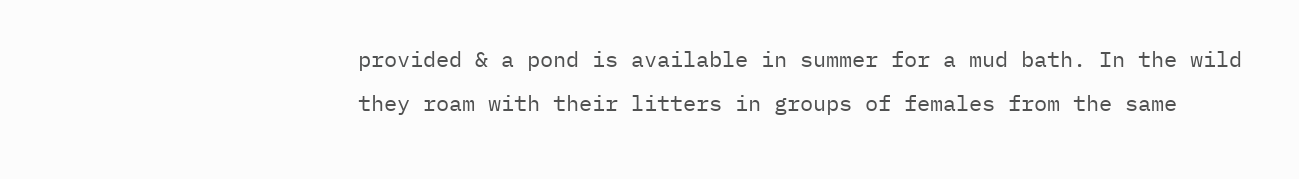provided & a pond is available in summer for a mud bath. In the wild they roam with their litters in groups of females from the same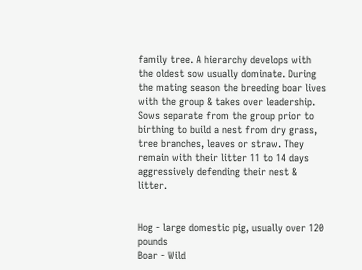family tree. A hierarchy develops with the oldest sow usually dominate. During the mating season the breeding boar lives with the group & takes over leadership. Sows separate from the group prior to birthing to build a nest from dry grass, tree branches, leaves or straw. They remain with their litter 11 to 14 days aggressively defending their nest & litter.


Hog - large domestic pig, usually over 120 pounds
Boar - Wild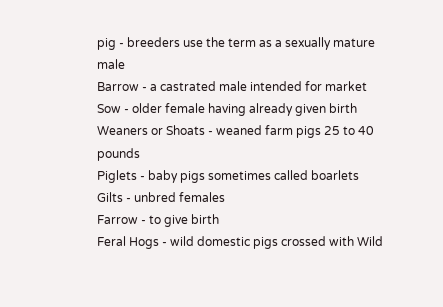pig - breeders use the term as a sexually mature male
Barrow - a castrated male intended for market
Sow - older female having already given birth
Weaners or Shoats - weaned farm pigs 25 to 40 pounds
Piglets - baby pigs sometimes called boarlets
Gilts - unbred females
Farrow - to give birth
Feral Hogs - wild domestic pigs crossed with Wild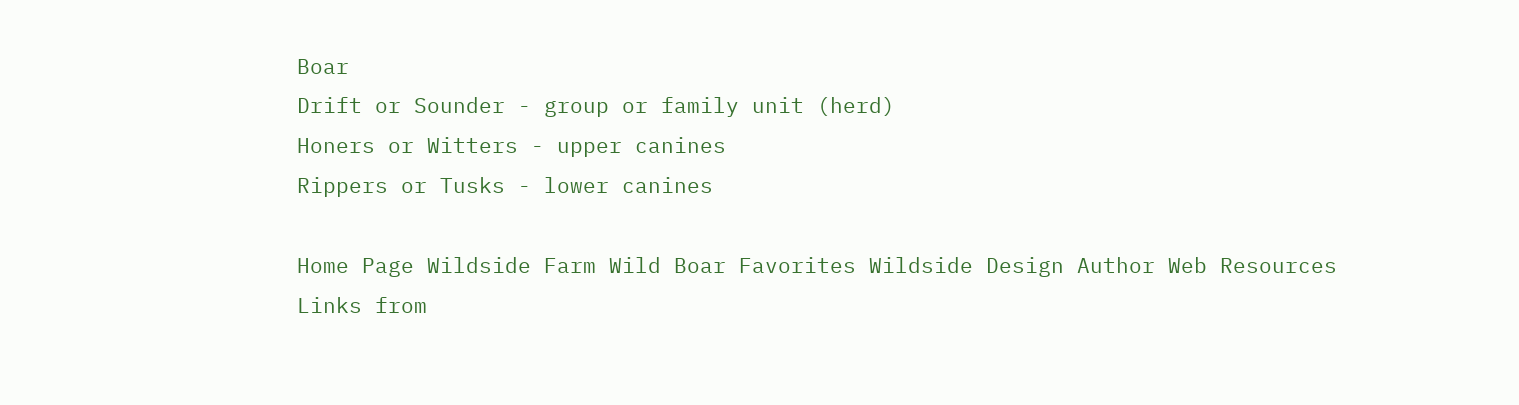Boar
Drift or Sounder - group or family unit (herd)
Honers or Witters - upper canines
Rippers or Tusks - lower canines

Home Page Wildside Farm Wild Boar Favorites Wildside Design Author Web Resources
Links from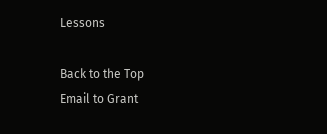Lessons

Back to the Top
Email to Grant